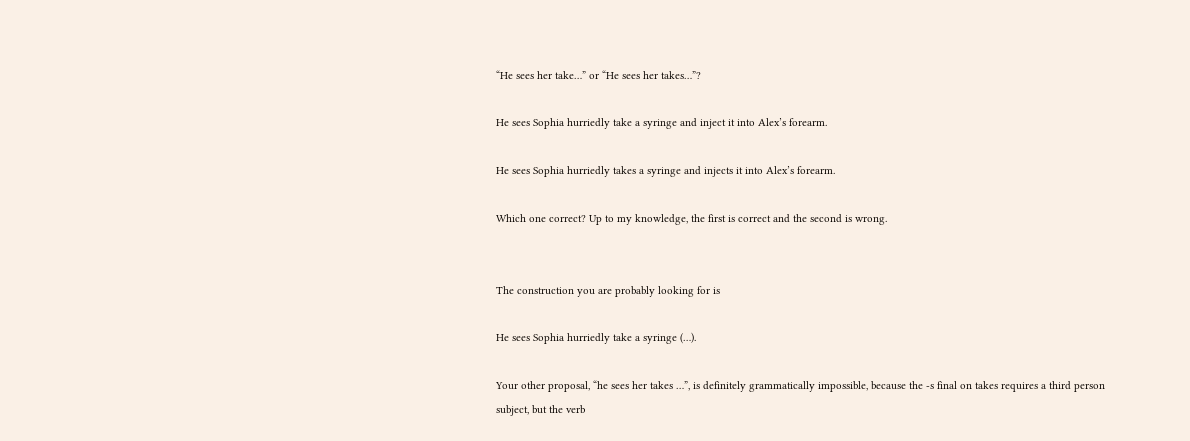“He sees her take…” or “He sees her takes…”?

He sees Sophia hurriedly take a syringe and inject it into Alex’s forearm.

He sees Sophia hurriedly takes a syringe and injects it into Alex’s forearm.

Which one correct? Up to my knowledge, the first is correct and the second is wrong.


The construction you are probably looking for is

He sees Sophia hurriedly take a syringe (…).

Your other proposal, “he sees her takes …”, is definitely grammatically impossible, because the -s final on takes requires a third person subject, but the verb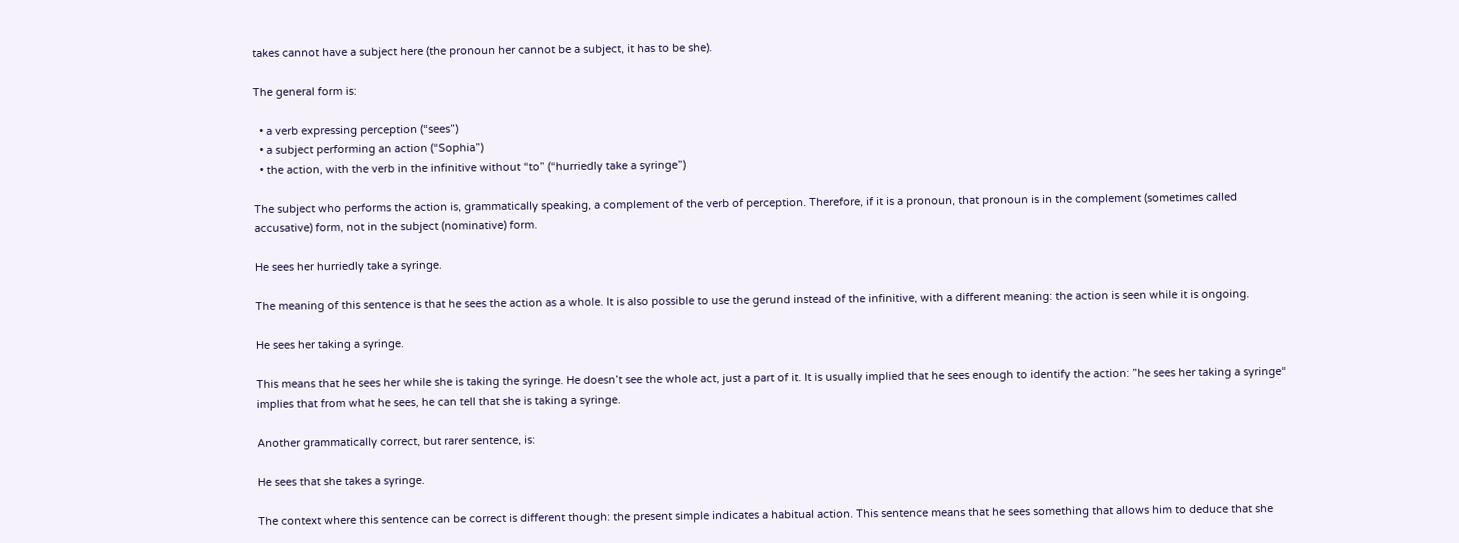takes cannot have a subject here (the pronoun her cannot be a subject, it has to be she).

The general form is:

  • a verb expressing perception (“sees”)
  • a subject performing an action (“Sophia”)
  • the action, with the verb in the infinitive without “to” (“hurriedly take a syringe”)

The subject who performs the action is, grammatically speaking, a complement of the verb of perception. Therefore, if it is a pronoun, that pronoun is in the complement (sometimes called accusative) form, not in the subject (nominative) form.

He sees her hurriedly take a syringe.

The meaning of this sentence is that he sees the action as a whole. It is also possible to use the gerund instead of the infinitive, with a different meaning: the action is seen while it is ongoing.

He sees her taking a syringe.

This means that he sees her while she is taking the syringe. He doesn’t see the whole act, just a part of it. It is usually implied that he sees enough to identify the action: ”he sees her taking a syringe“ implies that from what he sees, he can tell that she is taking a syringe.

Another grammatically correct, but rarer sentence, is:

He sees that she takes a syringe.

The context where this sentence can be correct is different though: the present simple indicates a habitual action. This sentence means that he sees something that allows him to deduce that she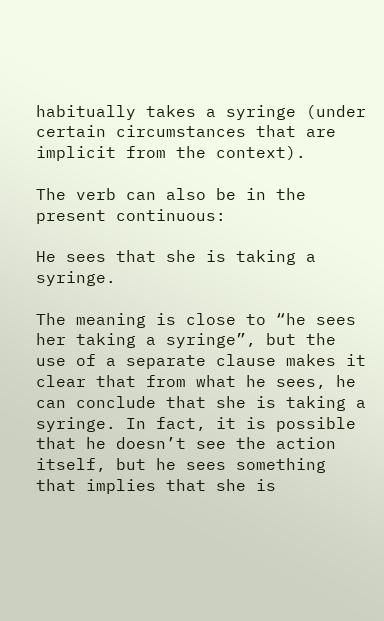habitually takes a syringe (under certain circumstances that are implicit from the context).

The verb can also be in the present continuous:

He sees that she is taking a syringe.

The meaning is close to “he sees her taking a syringe”, but the use of a separate clause makes it clear that from what he sees, he can conclude that she is taking a syringe. In fact, it is possible that he doesn’t see the action itself, but he sees something that implies that she is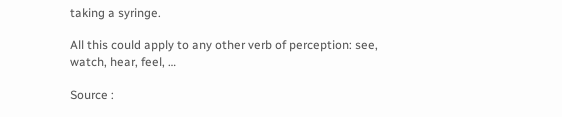taking a syringe.

All this could apply to any other verb of perception: see, watch, hear, feel, …

Source :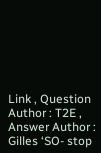Link , Question Author : T2E , Answer Author : Gilles ‘SO- stop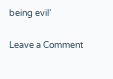being evil’

Leave a Comment